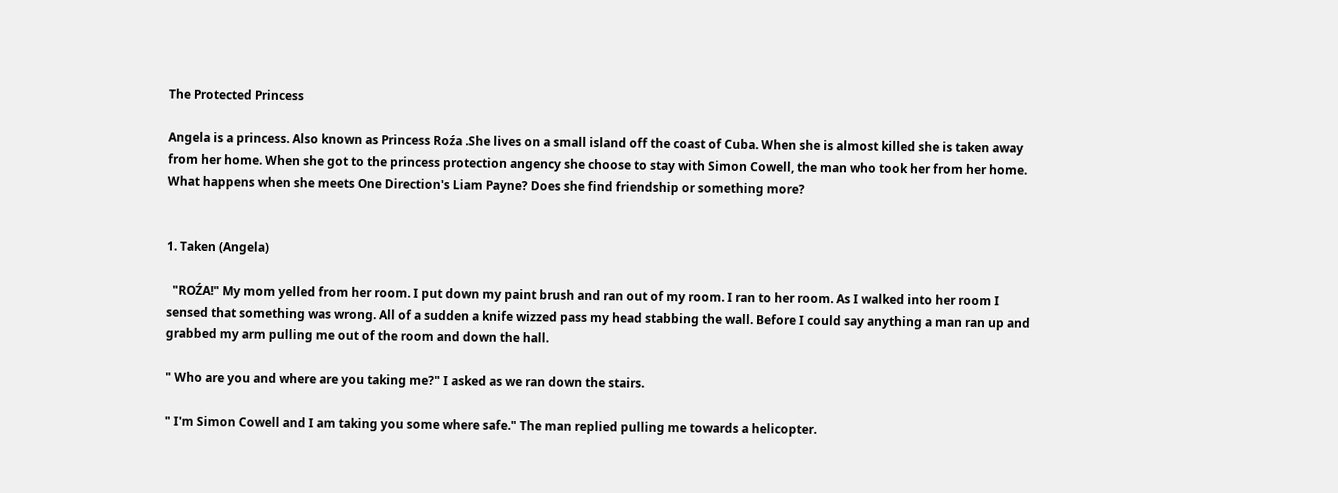The Protected Princess

Angela is a princess. Also known as Princess Roźa .She lives on a small island off the coast of Cuba. When she is almost killed she is taken away from her home. When she got to the princess protection angency she choose to stay with Simon Cowell, the man who took her from her home. What happens when she meets One Direction's Liam Payne? Does she find friendship or something more?


1. Taken (Angela)

  "ROŹA!" My mom yelled from her room. I put down my paint brush and ran out of my room. I ran to her room. As I walked into her room I sensed that something was wrong. All of a sudden a knife wizzed pass my head stabbing the wall. Before I could say anything a man ran up and grabbed my arm pulling me out of the room and down the hall.

" Who are you and where are you taking me?" I asked as we ran down the stairs.

" I'm Simon Cowell and I am taking you some where safe." The man replied pulling me towards a helicopter.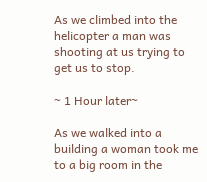As we climbed into the helicopter a man was shooting at us trying to get us to stop.

~ 1 Hour later~

As we walked into a building a woman took me to a big room in the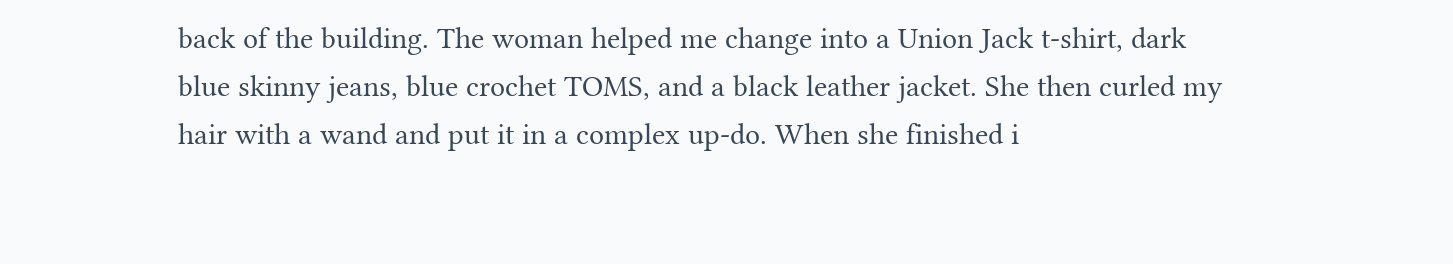back of the building. The woman helped me change into a Union Jack t-shirt, dark blue skinny jeans, blue crochet TOMS, and a black leather jacket. She then curled my hair with a wand and put it in a complex up-do. When she finished i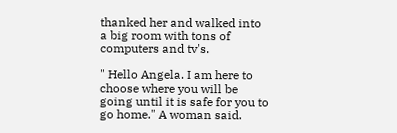thanked her and walked into a big room with tons of computers and tv's.

" Hello Angela. I am here to choose where you will be going until it is safe for you to go home." A woman said.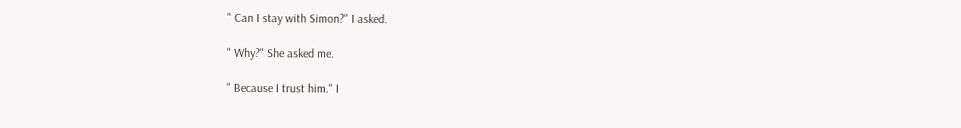" Can I stay with Simon?" I asked.

" Why?" She asked me.

" Because I trust him." I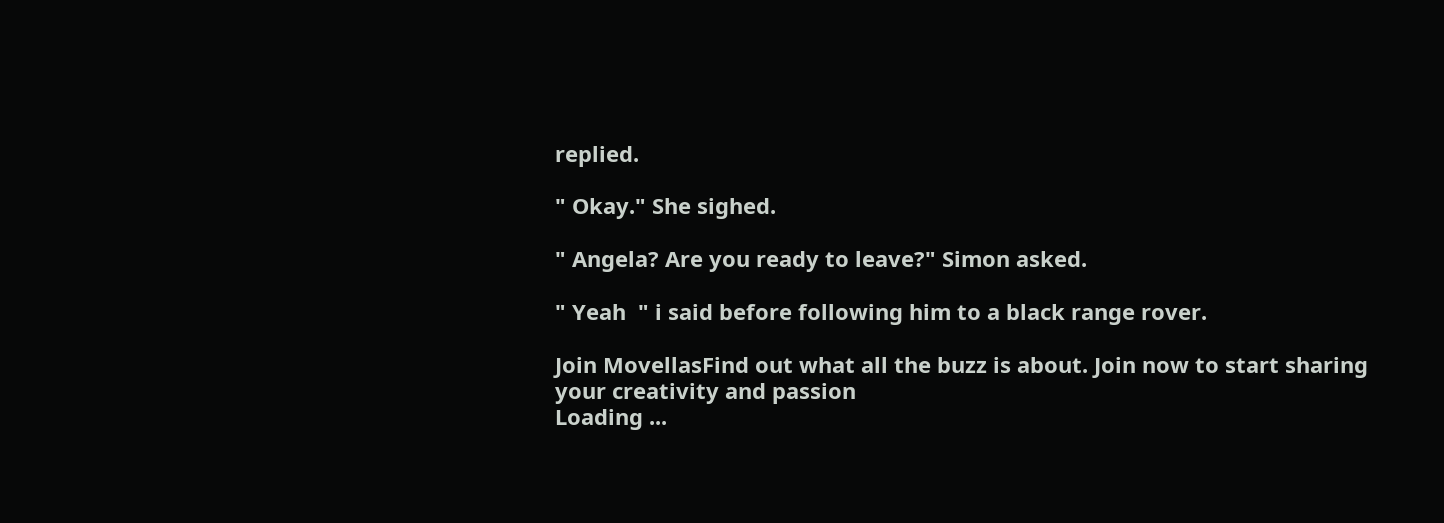replied.

" Okay." She sighed.

" Angela? Are you ready to leave?" Simon asked.

" Yeah  " i said before following him to a black range rover.

Join MovellasFind out what all the buzz is about. Join now to start sharing your creativity and passion
Loading ...